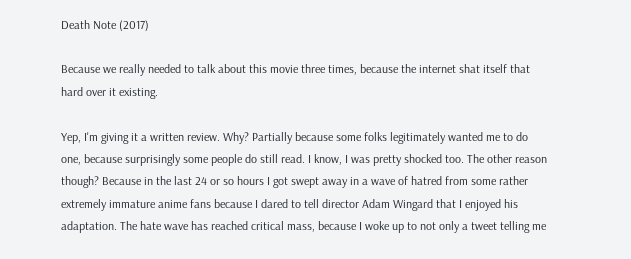Death Note (2017)

Because we really needed to talk about this movie three times, because the internet shat itself that hard over it existing.

Yep, I'm giving it a written review. Why? Partially because some folks legitimately wanted me to do one, because surprisingly some people do still read. I know, I was pretty shocked too. The other reason though? Because in the last 24 or so hours I got swept away in a wave of hatred from some rather extremely immature anime fans because I dared to tell director Adam Wingard that I enjoyed his adaptation. The hate wave has reached critical mass, because I woke up to not only a tweet telling me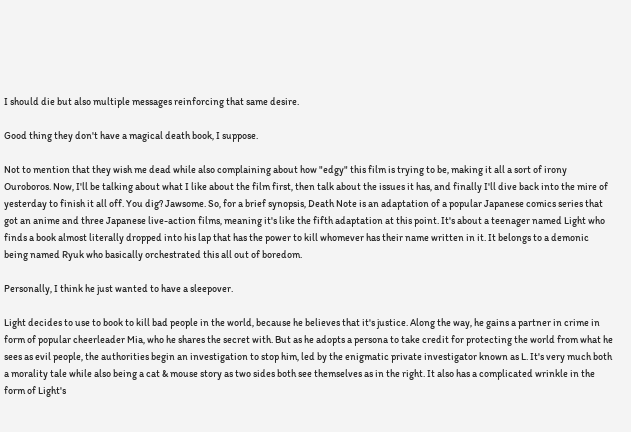I should die but also multiple messages reinforcing that same desire.

Good thing they don't have a magical death book, I suppose.

Not to mention that they wish me dead while also complaining about how "edgy" this film is trying to be, making it all a sort of irony Ouroboros. Now, I'll be talking about what I like about the film first, then talk about the issues it has, and finally I'll dive back into the mire of yesterday to finish it all off. You dig? Jawsome. So, for a brief synopsis, Death Note is an adaptation of a popular Japanese comics series that got an anime and three Japanese live-action films, meaning it's like the fifth adaptation at this point. It's about a teenager named Light who finds a book almost literally dropped into his lap that has the power to kill whomever has their name written in it. It belongs to a demonic being named Ryuk who basically orchestrated this all out of boredom.

Personally, I think he just wanted to have a sleepover.

Light decides to use to book to kill bad people in the world, because he believes that it's justice. Along the way, he gains a partner in crime in form of popular cheerleader Mia, who he shares the secret with. But as he adopts a persona to take credit for protecting the world from what he sees as evil people, the authorities begin an investigation to stop him, led by the enigmatic private investigator known as L. It's very much both a morality tale while also being a cat & mouse story as two sides both see themselves as in the right. It also has a complicated wrinkle in the form of Light's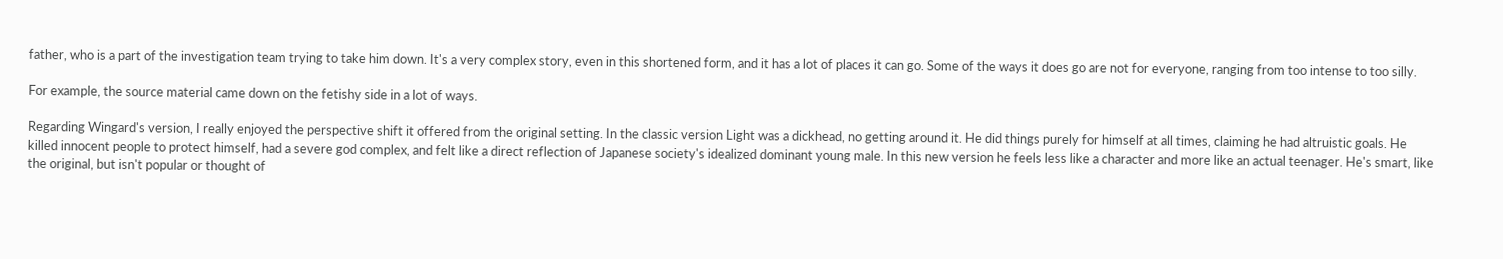father, who is a part of the investigation team trying to take him down. It's a very complex story, even in this shortened form, and it has a lot of places it can go. Some of the ways it does go are not for everyone, ranging from too intense to too silly.

For example, the source material came down on the fetishy side in a lot of ways.

Regarding Wingard's version, I really enjoyed the perspective shift it offered from the original setting. In the classic version Light was a dickhead, no getting around it. He did things purely for himself at all times, claiming he had altruistic goals. He killed innocent people to protect himself, had a severe god complex, and felt like a direct reflection of Japanese society's idealized dominant young male. In this new version he feels less like a character and more like an actual teenager. He's smart, like the original, but isn't popular or thought of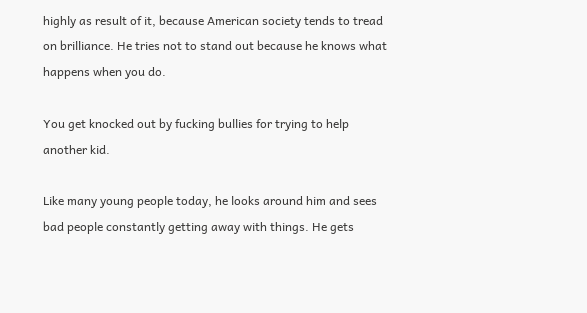highly as result of it, because American society tends to tread on brilliance. He tries not to stand out because he knows what happens when you do.

You get knocked out by fucking bullies for trying to help another kid.

Like many young people today, he looks around him and sees bad people constantly getting away with things. He gets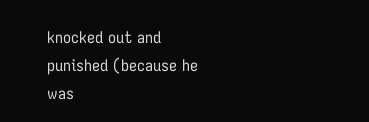knocked out and punished (because he was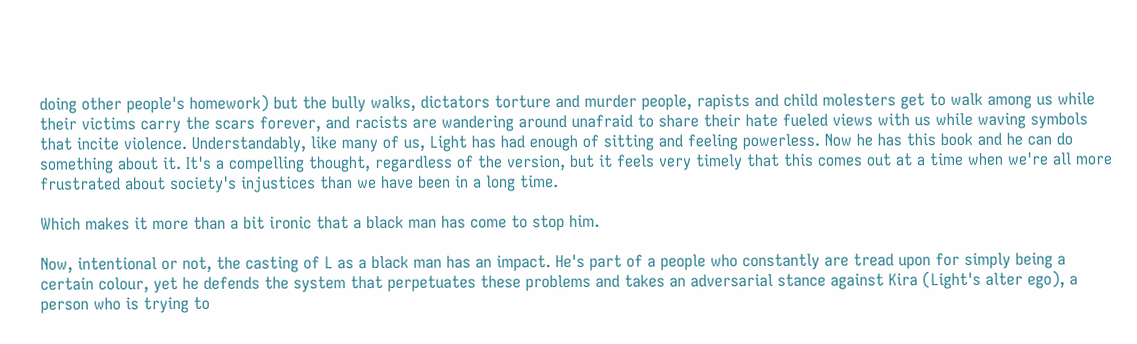doing other people's homework) but the bully walks, dictators torture and murder people, rapists and child molesters get to walk among us while their victims carry the scars forever, and racists are wandering around unafraid to share their hate fueled views with us while waving symbols that incite violence. Understandably, like many of us, Light has had enough of sitting and feeling powerless. Now he has this book and he can do something about it. It's a compelling thought, regardless of the version, but it feels very timely that this comes out at a time when we're all more frustrated about society's injustices than we have been in a long time.

Which makes it more than a bit ironic that a black man has come to stop him.

Now, intentional or not, the casting of L as a black man has an impact. He's part of a people who constantly are tread upon for simply being a certain colour, yet he defends the system that perpetuates these problems and takes an adversarial stance against Kira (Light's alter ego), a person who is trying to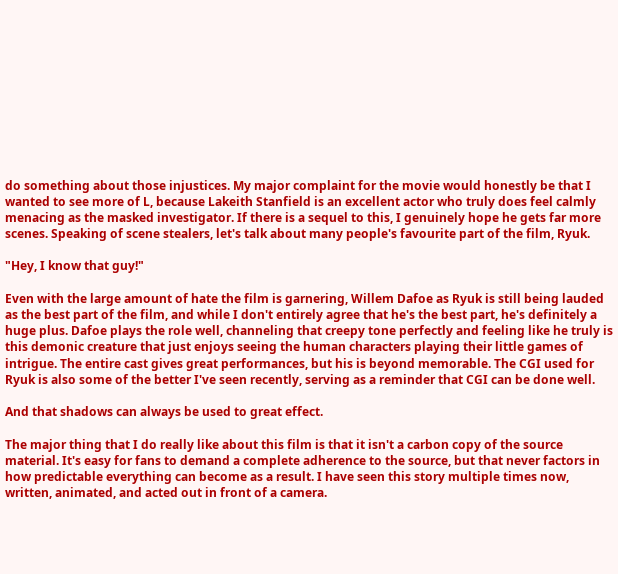do something about those injustices. My major complaint for the movie would honestly be that I wanted to see more of L, because Lakeith Stanfield is an excellent actor who truly does feel calmly menacing as the masked investigator. If there is a sequel to this, I genuinely hope he gets far more scenes. Speaking of scene stealers, let's talk about many people's favourite part of the film, Ryuk.

"Hey, I know that guy!"

Even with the large amount of hate the film is garnering, Willem Dafoe as Ryuk is still being lauded as the best part of the film, and while I don't entirely agree that he's the best part, he's definitely a huge plus. Dafoe plays the role well, channeling that creepy tone perfectly and feeling like he truly is this demonic creature that just enjoys seeing the human characters playing their little games of intrigue. The entire cast gives great performances, but his is beyond memorable. The CGI used for Ryuk is also some of the better I've seen recently, serving as a reminder that CGI can be done well.

And that shadows can always be used to great effect.

The major thing that I do really like about this film is that it isn't a carbon copy of the source material. It's easy for fans to demand a complete adherence to the source, but that never factors in how predictable everything can become as a result. I have seen this story multiple times now, written, animated, and acted out in front of a camera.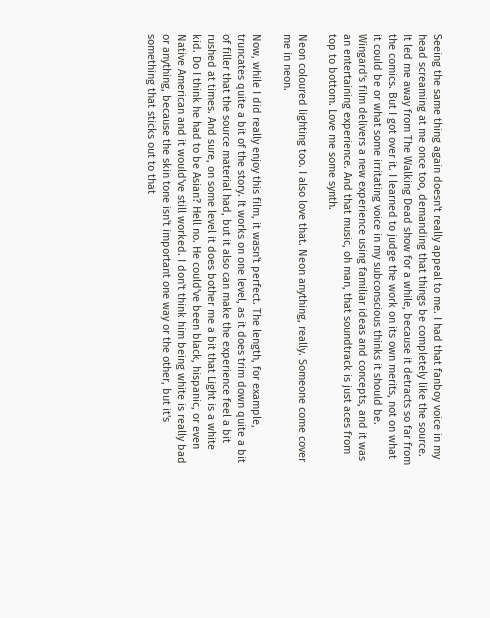Seeing the same thing again doesn't really appeal to me. I had that fanboy voice in my head screaming at me once too, demanding that things be completely like the source. It led me away from The Walking Dead show for a while, because it detracts so far from the comics. But I got over it. I learned to judge the work on its own merits, not on what it could be or what some irritating voice in my subconscious thinks it should be. Wingard's film delivers a new experience using familiar ideas and concepts, and it was an entertaining experience. And that music, oh man, that soundtrack is just aces from top to bottom. Love me some synth.

Neon coloured lighting too. I also love that. Neon anything, really. Someone come cover me in neon.

Now, while I did really enjoy this film, it wasn't perfect. The length, for example, truncates quite a bit of the story. It works on one level, as it does trim down quite a bit of filler that the source material had, but it also can make the experience feel a bit rushed at times. And sure, on some level it does bother me a bit that Light is a white kid. Do I think he had to be Asian? Hell no. He could've been black, hispanic, or even Native American and it would've still worked. I don't think him being white is really bad or anything, because the skin tone isn't important one way or the other, but it's something that sticks out to that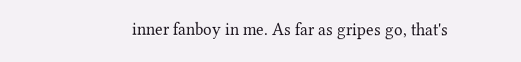inner fanboy in me. As far as gripes go, that's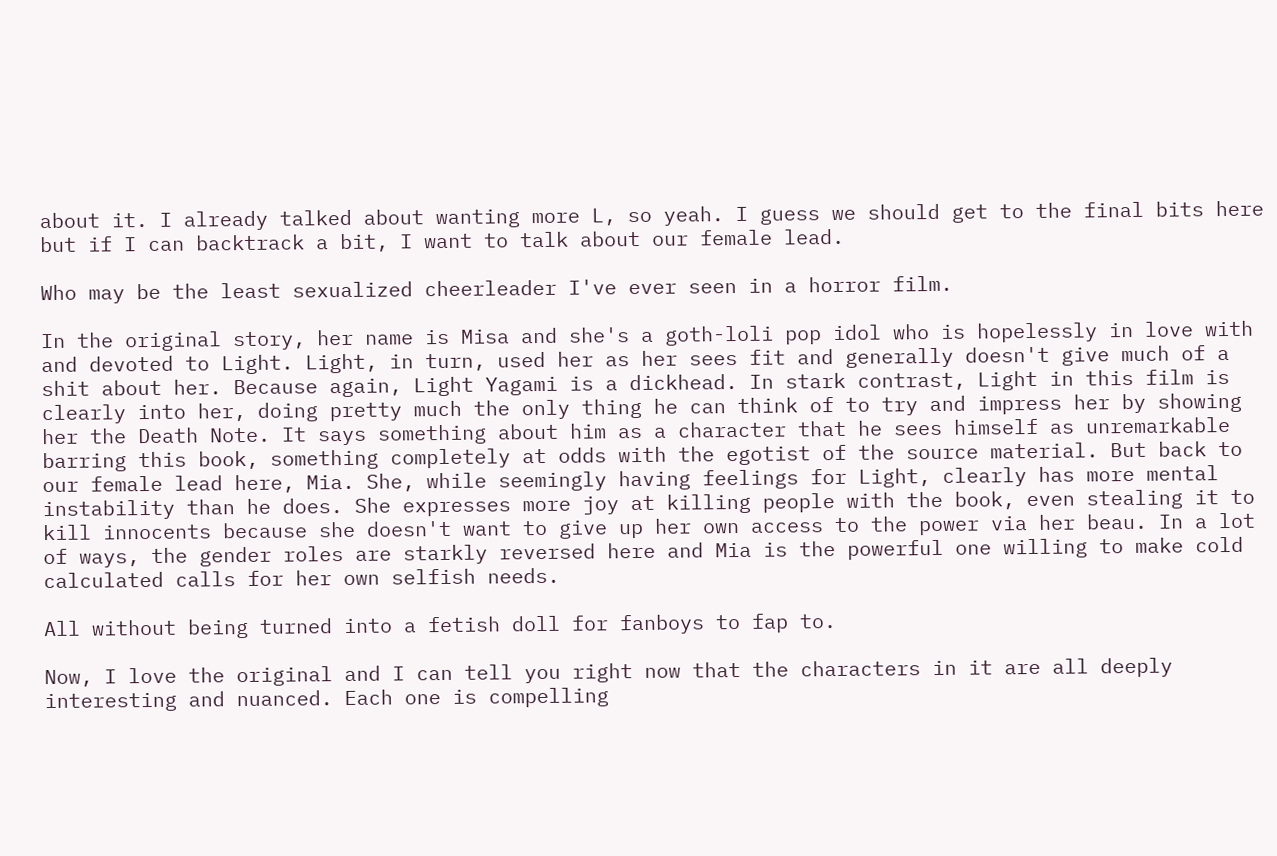about it. I already talked about wanting more L, so yeah. I guess we should get to the final bits here but if I can backtrack a bit, I want to talk about our female lead.

Who may be the least sexualized cheerleader I've ever seen in a horror film.

In the original story, her name is Misa and she's a goth-loli pop idol who is hopelessly in love with and devoted to Light. Light, in turn, used her as her sees fit and generally doesn't give much of a shit about her. Because again, Light Yagami is a dickhead. In stark contrast, Light in this film is clearly into her, doing pretty much the only thing he can think of to try and impress her by showing her the Death Note. It says something about him as a character that he sees himself as unremarkable barring this book, something completely at odds with the egotist of the source material. But back to our female lead here, Mia. She, while seemingly having feelings for Light, clearly has more mental instability than he does. She expresses more joy at killing people with the book, even stealing it to kill innocents because she doesn't want to give up her own access to the power via her beau. In a lot of ways, the gender roles are starkly reversed here and Mia is the powerful one willing to make cold calculated calls for her own selfish needs.

All without being turned into a fetish doll for fanboys to fap to.

Now, I love the original and I can tell you right now that the characters in it are all deeply interesting and nuanced. Each one is compelling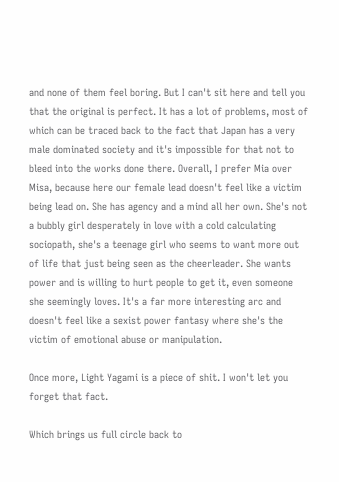and none of them feel boring. But I can't sit here and tell you that the original is perfect. It has a lot of problems, most of which can be traced back to the fact that Japan has a very male dominated society and it's impossible for that not to bleed into the works done there. Overall, I prefer Mia over Misa, because here our female lead doesn't feel like a victim being lead on. She has agency and a mind all her own. She's not a bubbly girl desperately in love with a cold calculating sociopath, she's a teenage girl who seems to want more out of life that just being seen as the cheerleader. She wants power and is willing to hurt people to get it, even someone she seemingly loves. It's a far more interesting arc and doesn't feel like a sexist power fantasy where she's the victim of emotional abuse or manipulation.

Once more, Light Yagami is a piece of shit. I won't let you forget that fact.

Which brings us full circle back to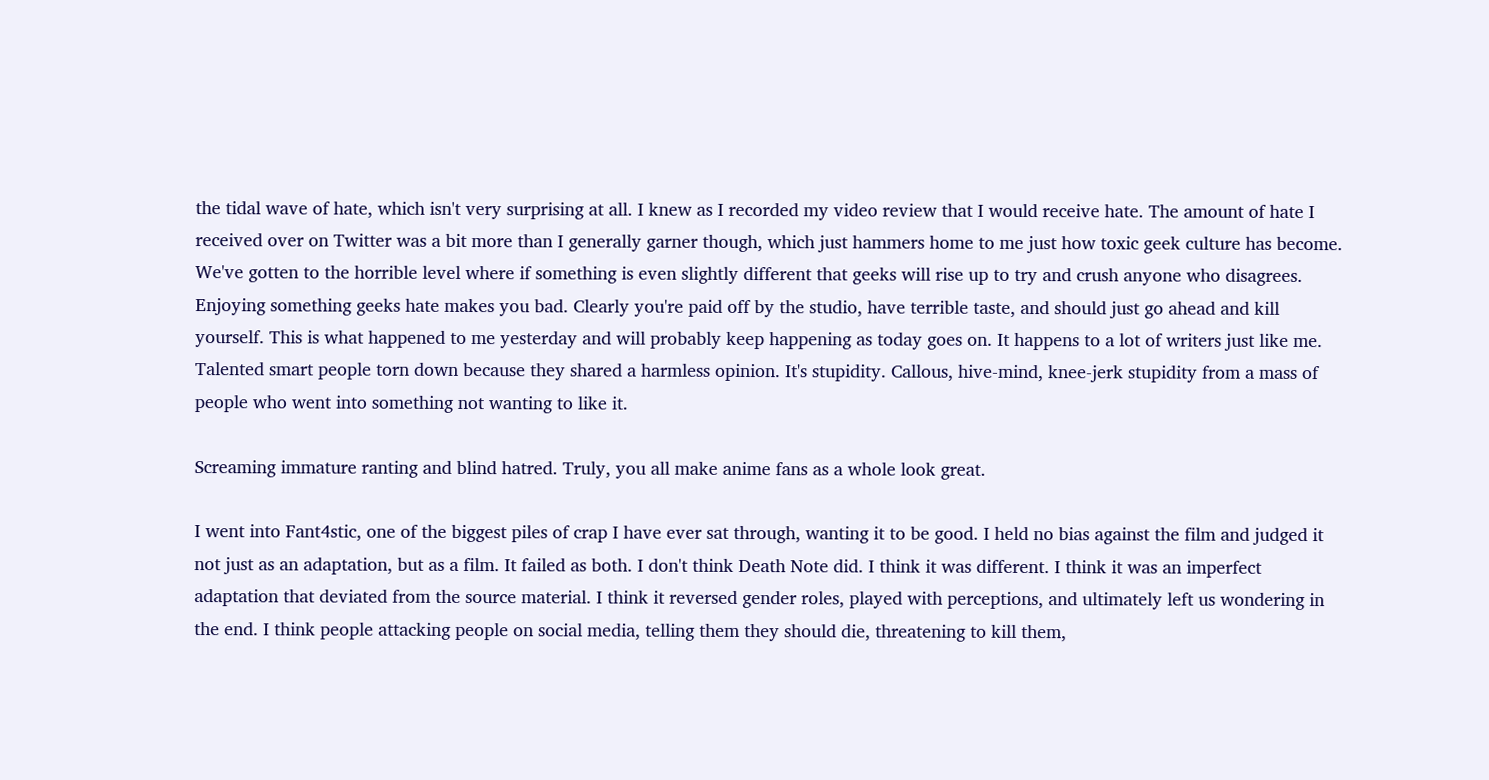the tidal wave of hate, which isn't very surprising at all. I knew as I recorded my video review that I would receive hate. The amount of hate I received over on Twitter was a bit more than I generally garner though, which just hammers home to me just how toxic geek culture has become. We've gotten to the horrible level where if something is even slightly different that geeks will rise up to try and crush anyone who disagrees. Enjoying something geeks hate makes you bad. Clearly you're paid off by the studio, have terrible taste, and should just go ahead and kill yourself. This is what happened to me yesterday and will probably keep happening as today goes on. It happens to a lot of writers just like me. Talented smart people torn down because they shared a harmless opinion. It's stupidity. Callous, hive-mind, knee-jerk stupidity from a mass of people who went into something not wanting to like it.

Screaming immature ranting and blind hatred. Truly, you all make anime fans as a whole look great.

I went into Fant4stic, one of the biggest piles of crap I have ever sat through, wanting it to be good. I held no bias against the film and judged it not just as an adaptation, but as a film. It failed as both. I don't think Death Note did. I think it was different. I think it was an imperfect adaptation that deviated from the source material. I think it reversed gender roles, played with perceptions, and ultimately left us wondering in the end. I think people attacking people on social media, telling them they should die, threatening to kill them,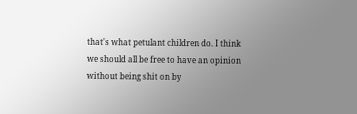that's what petulant children do. I think we should all be free to have an opinion without being shit on by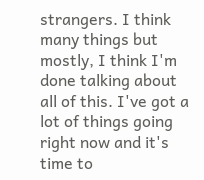strangers. I think many things but mostly, I think I'm done talking about all of this. I've got a lot of things going right now and it's time to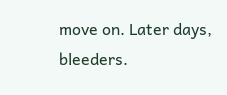move on. Later days, bleeders.